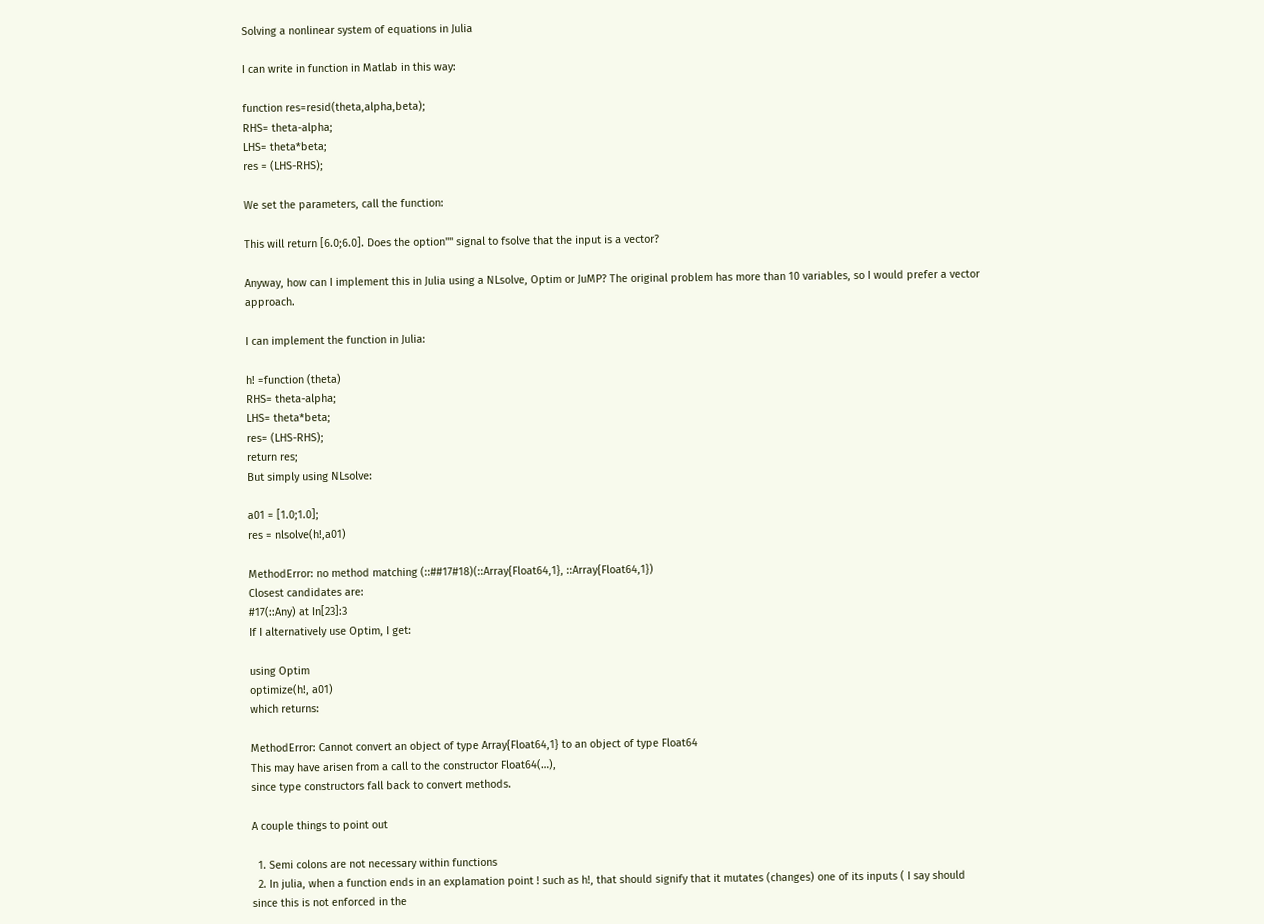Solving a nonlinear system of equations in Julia

I can write in function in Matlab in this way:

function res=resid(theta,alpha,beta);
RHS= theta-alpha;
LHS= theta*beta;
res = (LHS-RHS);

We set the parameters, call the function:

This will return [6.0;6.0]. Does the option"" signal to fsolve that the input is a vector?

Anyway, how can I implement this in Julia using a NLsolve, Optim or JuMP? The original problem has more than 10 variables, so I would prefer a vector approach.

I can implement the function in Julia:

h! =function (theta)
RHS= theta-alpha;
LHS= theta*beta;
res= (LHS-RHS);
return res;
But simply using NLsolve:

a01 = [1.0;1.0];
res = nlsolve(h!,a01)

MethodError: no method matching (::##17#18)(::Array{Float64,1}, ::Array{Float64,1})
Closest candidates are:
#17(::Any) at In[23]:3
If I alternatively use Optim, I get:

using Optim
optimize(h!, a01)
which returns:

MethodError: Cannot convert an object of type Array{Float64,1} to an object of type Float64
This may have arisen from a call to the constructor Float64(…),
since type constructors fall back to convert methods.

A couple things to point out

  1. Semi colons are not necessary within functions
  2. In julia, when a function ends in an explamation point ! such as h!, that should signify that it mutates (changes) one of its inputs ( I say should since this is not enforced in the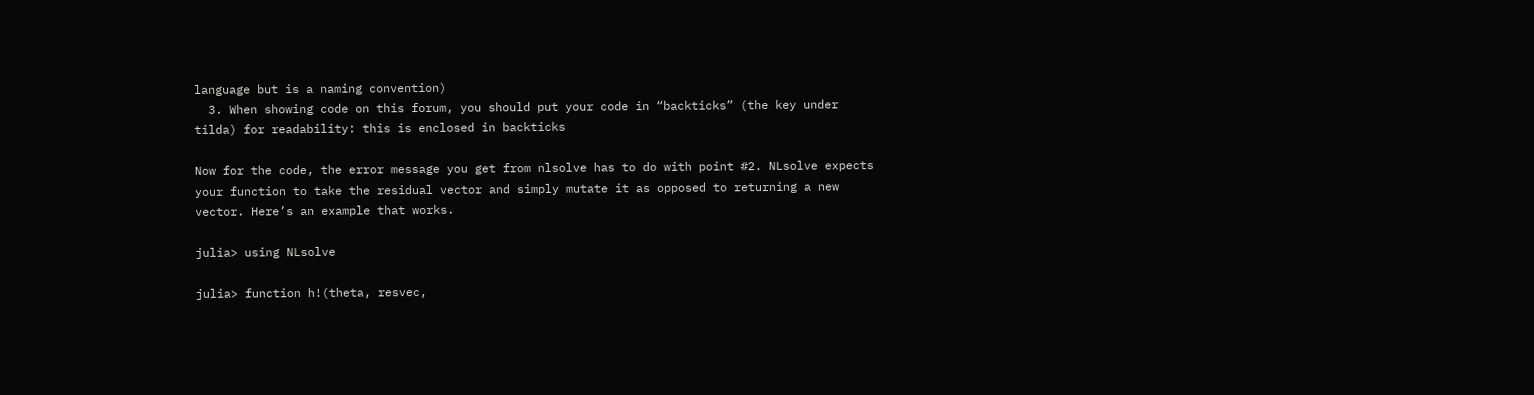language but is a naming convention)
  3. When showing code on this forum, you should put your code in “backticks” (the key under tilda) for readability: this is enclosed in backticks

Now for the code, the error message you get from nlsolve has to do with point #2. NLsolve expects your function to take the residual vector and simply mutate it as opposed to returning a new vector. Here’s an example that works.

julia> using NLsolve

julia> function h!(theta, resvec,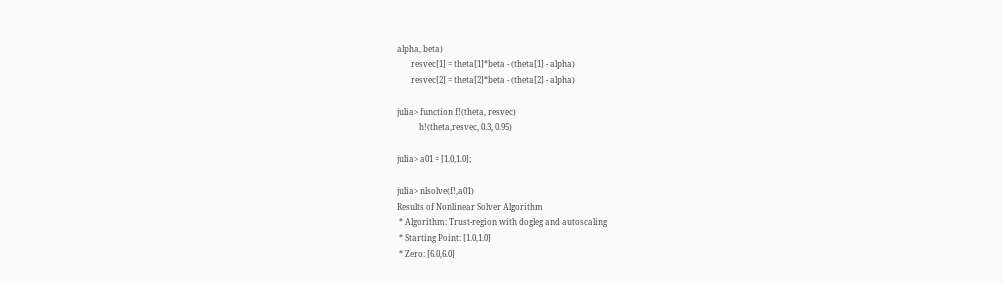alpha, beta)
       resvec[1] = theta[1]*beta - (theta[1] - alpha)
       resvec[2] = theta[2]*beta - (theta[2] - alpha)

julia> function f!(theta, resvec)
           h!(theta,resvec, 0.3, 0.95)

julia> a01 = [1.0,1.0];

julia> nlsolve(f!,a01)
Results of Nonlinear Solver Algorithm
 * Algorithm: Trust-region with dogleg and autoscaling
 * Starting Point: [1.0,1.0]
 * Zero: [6.0,6.0]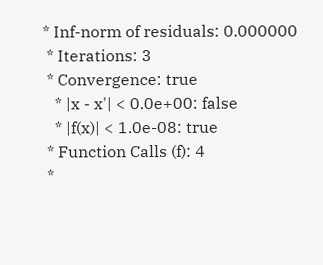* Inf-norm of residuals: 0.000000
 * Iterations: 3
 * Convergence: true
   * |x - x'| < 0.0e+00: false
   * |f(x)| < 1.0e-08: true
 * Function Calls (f): 4
 *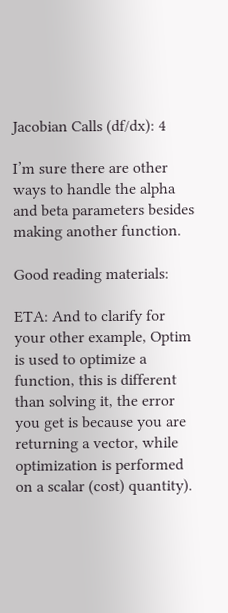Jacobian Calls (df/dx): 4

I’m sure there are other ways to handle the alpha and beta parameters besides making another function.

Good reading materials:

ETA: And to clarify for your other example, Optim is used to optimize a function, this is different than solving it, the error you get is because you are returning a vector, while optimization is performed on a scalar (cost) quantity).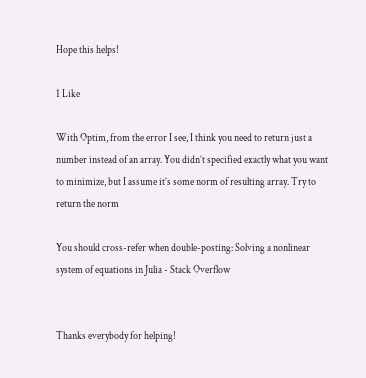Hope this helps!

1 Like

With Optim, from the error I see, I think you need to return just a number instead of an array. You didn’t specified exactly what you want to minimize, but I assume it’s some norm of resulting array. Try to return the norm

You should cross-refer when double-posting: Solving a nonlinear system of equations in Julia - Stack Overflow


Thanks everybody for helping!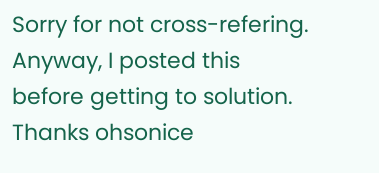Sorry for not cross-refering. Anyway, I posted this before getting to solution. Thanks ohsonice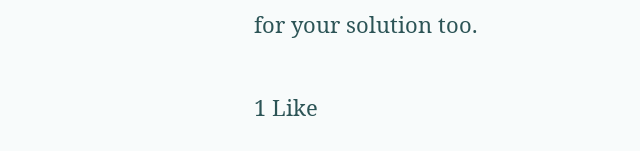for your solution too.

1 Like